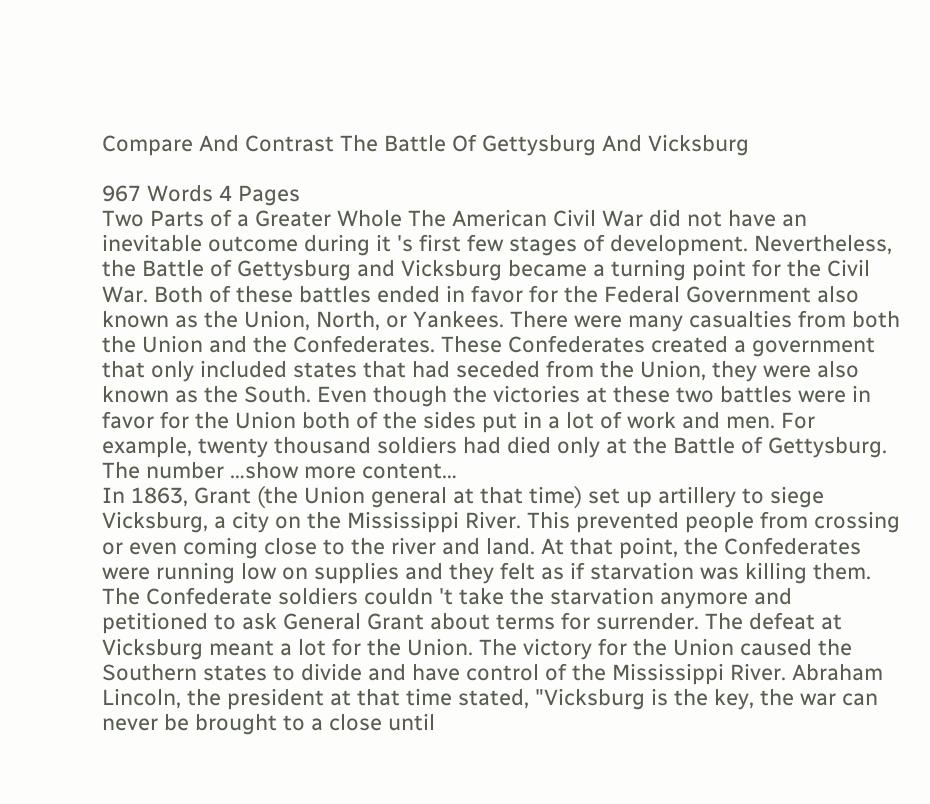Compare And Contrast The Battle Of Gettysburg And Vicksburg

967 Words 4 Pages
Two Parts of a Greater Whole The American Civil War did not have an inevitable outcome during it 's first few stages of development. Nevertheless, the Battle of Gettysburg and Vicksburg became a turning point for the Civil War. Both of these battles ended in favor for the Federal Government also known as the Union, North, or Yankees. There were many casualties from both the Union and the Confederates. These Confederates created a government that only included states that had seceded from the Union, they were also known as the South. Even though the victories at these two battles were in favor for the Union both of the sides put in a lot of work and men. For example, twenty thousand soldiers had died only at the Battle of Gettysburg. The number …show more content…
In 1863, Grant (the Union general at that time) set up artillery to siege Vicksburg, a city on the Mississippi River. This prevented people from crossing or even coming close to the river and land. At that point, the Confederates were running low on supplies and they felt as if starvation was killing them. The Confederate soldiers couldn 't take the starvation anymore and petitioned to ask General Grant about terms for surrender. The defeat at Vicksburg meant a lot for the Union. The victory for the Union caused the Southern states to divide and have control of the Mississippi River. Abraham Lincoln, the president at that time stated, "Vicksburg is the key, the war can never be brought to a close until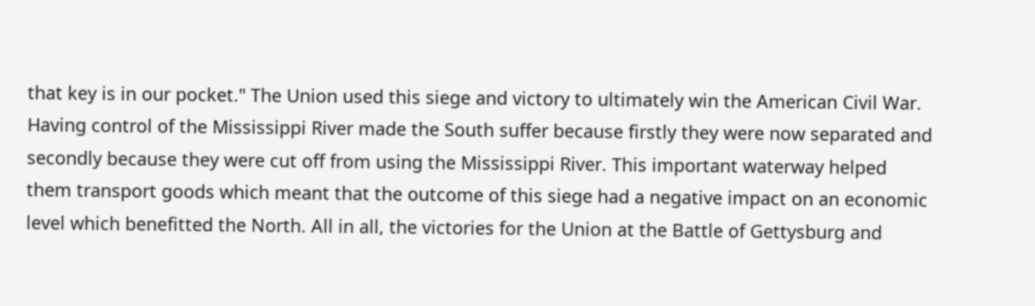that key is in our pocket." The Union used this siege and victory to ultimately win the American Civil War. Having control of the Mississippi River made the South suffer because firstly they were now separated and secondly because they were cut off from using the Mississippi River. This important waterway helped them transport goods which meant that the outcome of this siege had a negative impact on an economic level which benefitted the North. All in all, the victories for the Union at the Battle of Gettysburg and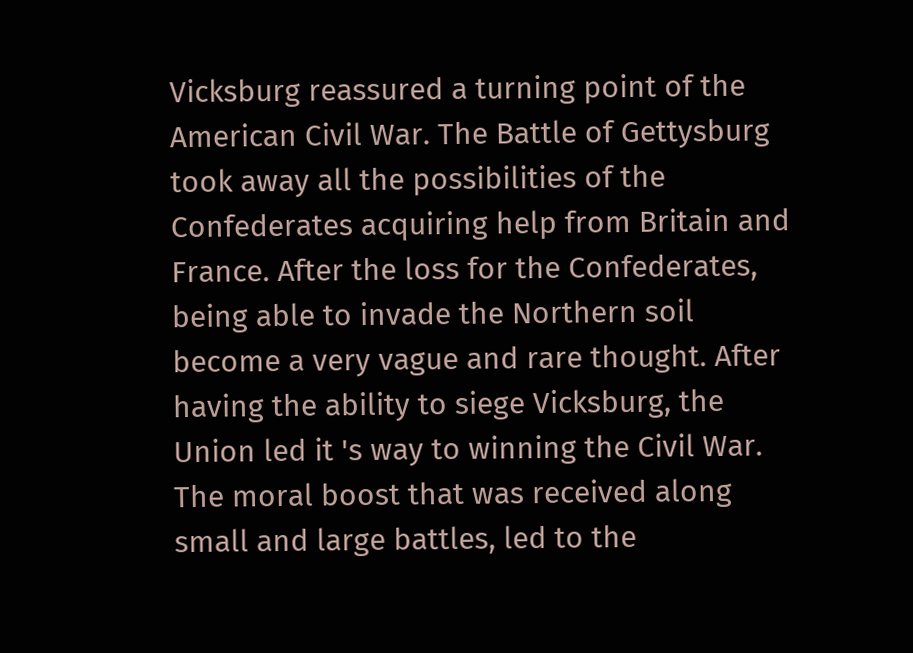Vicksburg reassured a turning point of the American Civil War. The Battle of Gettysburg took away all the possibilities of the Confederates acquiring help from Britain and France. After the loss for the Confederates, being able to invade the Northern soil become a very vague and rare thought. After having the ability to siege Vicksburg, the Union led it 's way to winning the Civil War. The moral boost that was received along small and large battles, led to the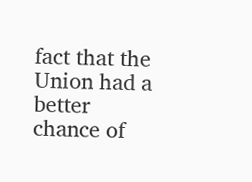fact that the Union had a better chance of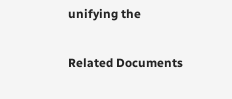unifying the

Related Documents